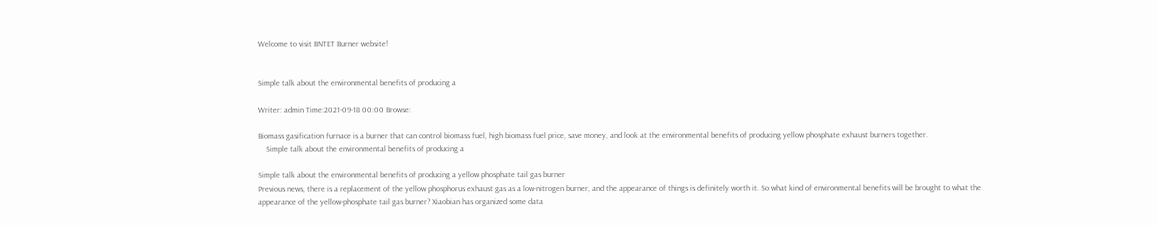Welcome to visit BNTET Burner website!


Simple talk about the environmental benefits of producing a

Writer: admin Time:2021-09-18 00:00 Browse:

Biomass gasification furnace is a burner that can control biomass fuel, high biomass fuel price, save money, and look at the environmental benefits of producing yellow phosphate exhaust burners together.
    Simple talk about the environmental benefits of producing a

Simple talk about the environmental benefits of producing a yellow phosphate tail gas burner
Previous news, there is a replacement of the yellow phosphorus exhaust gas as a low-nitrogen burner, and the appearance of things is definitely worth it. So what kind of environmental benefits will be brought to what the appearance of the yellow-phosphate tail gas burner? Xiaobian has organized some data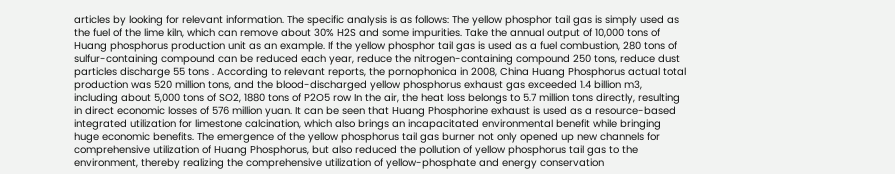articles by looking for relevant information. The specific analysis is as follows: The yellow phosphor tail gas is simply used as the fuel of the lime kiln, which can remove about 30% H2S and some impurities. Take the annual output of 10,000 tons of Huang phosphorus production unit as an example. If the yellow phosphor tail gas is used as a fuel combustion, 280 tons of sulfur-containing compound can be reduced each year, reduce the nitrogen-containing compound 250 tons, reduce dust particles discharge 55 tons . According to relevant reports, the pornophonica in 2008, China Huang Phosphorus actual total production was 520 million tons, and the blood-discharged yellow phosphorus exhaust gas exceeded 1.4 billion m3, including about 5,000 tons of SO2, 1880 tons of P2O5 row In the air, the heat loss belongs to 5.7 million tons directly, resulting in direct economic losses of 576 million yuan. It can be seen that Huang Phosphorine exhaust is used as a resource-based integrated utilization for limestone calcination, which also brings an incapacitated environmental benefit while bringing huge economic benefits. The emergence of the yellow phosphorus tail gas burner not only opened up new channels for comprehensive utilization of Huang Phosphorus, but also reduced the pollution of yellow phosphorus tail gas to the environment, thereby realizing the comprehensive utilization of yellow-phosphate and energy conservation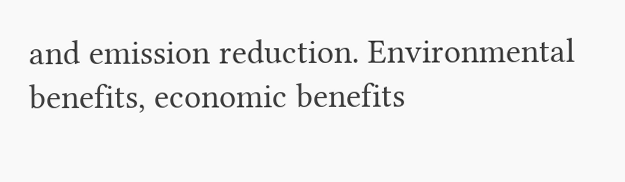and emission reduction. Environmental benefits, economic benefits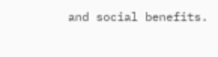and social benefits.